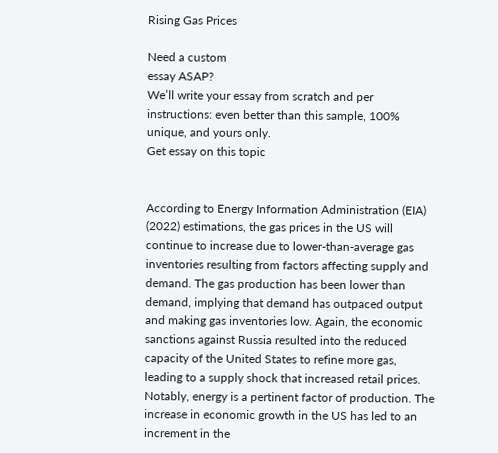Rising Gas Prices

Need a custom
essay ASAP?
We’ll write your essay from scratch and per instructions: even better than this sample, 100% unique, and yours only.
Get essay on this topic


According to Energy Information Administration (EIA) (2022) estimations, the gas prices in the US will continue to increase due to lower-than-average gas inventories resulting from factors affecting supply and demand. The gas production has been lower than demand, implying that demand has outpaced output and making gas inventories low. Again, the economic sanctions against Russia resulted into the reduced capacity of the United States to refine more gas, leading to a supply shock that increased retail prices. Notably, energy is a pertinent factor of production. The increase in economic growth in the US has led to an increment in the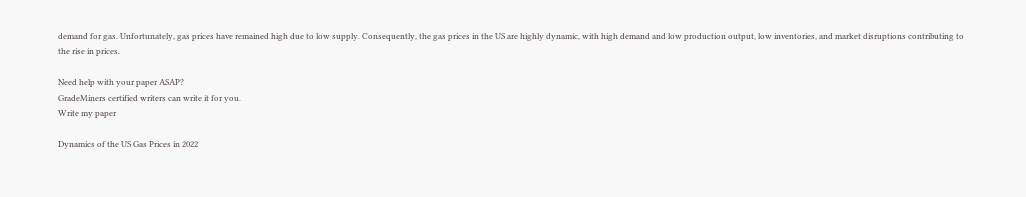demand for gas. Unfortunately, gas prices have remained high due to low supply. Consequently, the gas prices in the US are highly dynamic, with high demand and low production output, low inventories, and market disruptions contributing to the rise in prices.

Need help with your paper ASAP?
GradeMiners certified writers can write it for you.
Write my paper

Dynamics of the US Gas Prices in 2022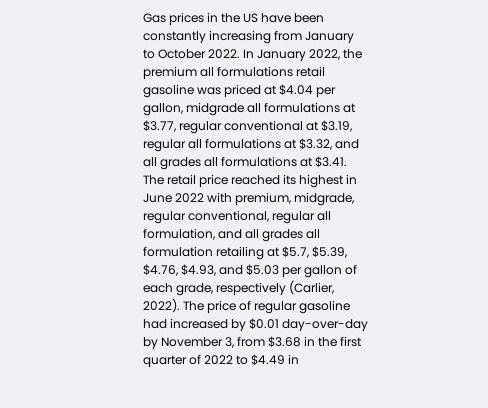Gas prices in the US have been constantly increasing from January to October 2022. In January 2022, the premium all formulations retail gasoline was priced at $4.04 per gallon, midgrade all formulations at $3.77, regular conventional at $3.19, regular all formulations at $3.32, and all grades all formulations at $3.41. The retail price reached its highest in June 2022 with premium, midgrade, regular conventional, regular all formulation, and all grades all formulation retailing at $5.7, $5.39, $4.76, $4.93, and $5.03 per gallon of each grade, respectively (Carlier, 2022). The price of regular gasoline had increased by $0.01 day-over-day by November 3, from $3.68 in the first quarter of 2022 to $4.49 in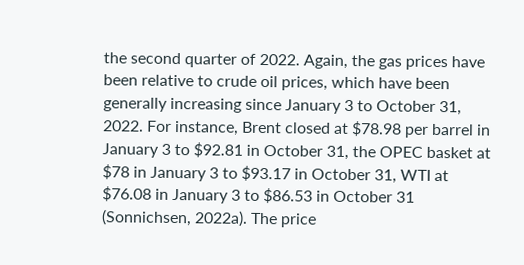the second quarter of 2022. Again, the gas prices have been relative to crude oil prices, which have been generally increasing since January 3 to October 31, 2022. For instance, Brent closed at $78.98 per barrel in January 3 to $92.81 in October 31, the OPEC basket at $78 in January 3 to $93.17 in October 31, WTI at $76.08 in January 3 to $86.53 in October 31 (Sonnichsen, 2022a). The price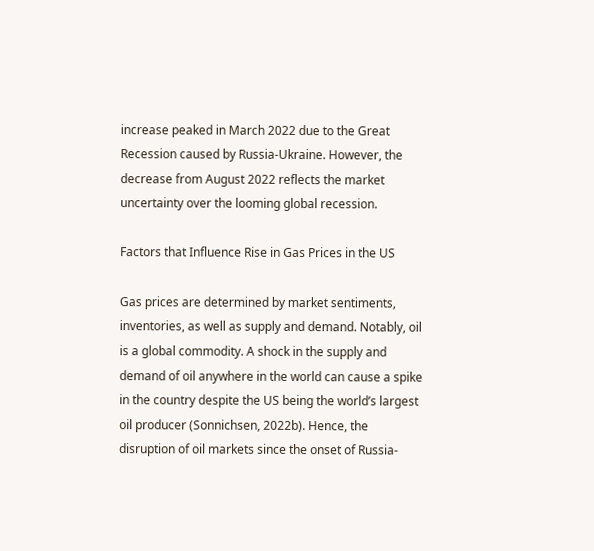increase peaked in March 2022 due to the Great Recession caused by Russia-Ukraine. However, the decrease from August 2022 reflects the market uncertainty over the looming global recession.

Factors that Influence Rise in Gas Prices in the US

Gas prices are determined by market sentiments, inventories, as well as supply and demand. Notably, oil is a global commodity. A shock in the supply and demand of oil anywhere in the world can cause a spike in the country despite the US being the world’s largest oil producer (Sonnichsen, 2022b). Hence, the disruption of oil markets since the onset of Russia-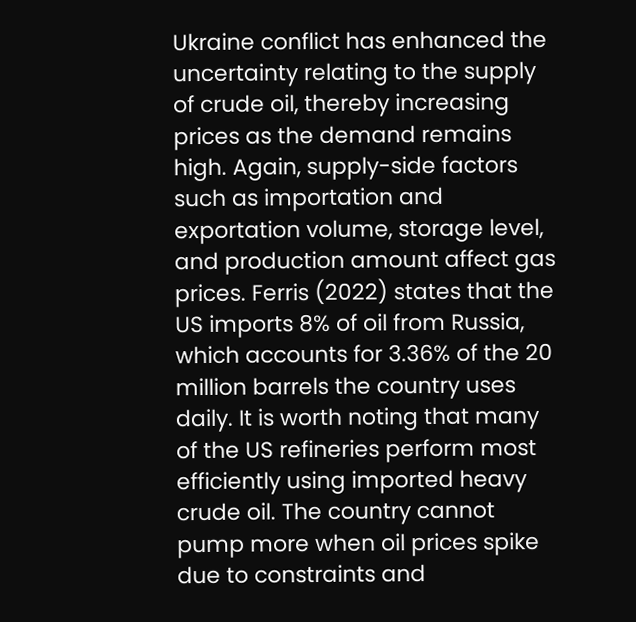Ukraine conflict has enhanced the uncertainty relating to the supply of crude oil, thereby increasing prices as the demand remains high. Again, supply-side factors such as importation and exportation volume, storage level, and production amount affect gas prices. Ferris (2022) states that the US imports 8% of oil from Russia, which accounts for 3.36% of the 20 million barrels the country uses daily. It is worth noting that many of the US refineries perform most efficiently using imported heavy crude oil. The country cannot pump more when oil prices spike due to constraints and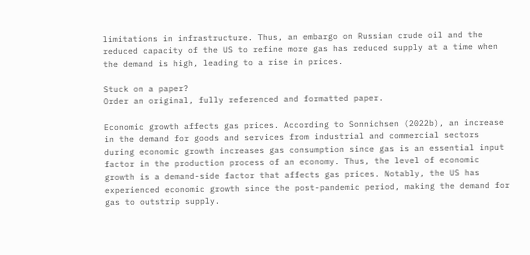limitations in infrastructure. Thus, an embargo on Russian crude oil and the reduced capacity of the US to refine more gas has reduced supply at a time when the demand is high, leading to a rise in prices.

Stuck on a paper?
Order an original, fully referenced and formatted paper.

Economic growth affects gas prices. According to Sonnichsen (2022b), an increase in the demand for goods and services from industrial and commercial sectors during economic growth increases gas consumption since gas is an essential input factor in the production process of an economy. Thus, the level of economic growth is a demand-side factor that affects gas prices. Notably, the US has experienced economic growth since the post-pandemic period, making the demand for gas to outstrip supply.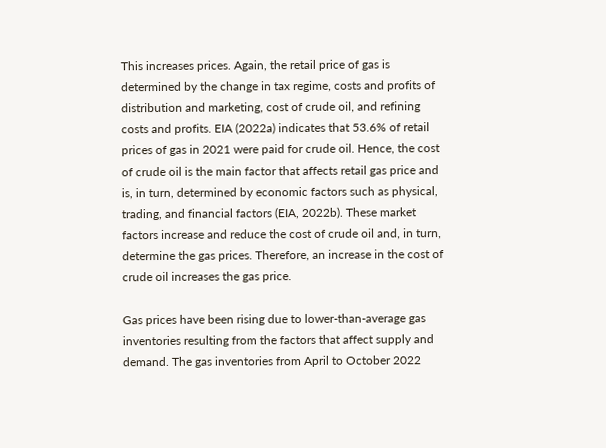This increases prices. Again, the retail price of gas is determined by the change in tax regime, costs and profits of distribution and marketing, cost of crude oil, and refining costs and profits. EIA (2022a) indicates that 53.6% of retail prices of gas in 2021 were paid for crude oil. Hence, the cost of crude oil is the main factor that affects retail gas price and is, in turn, determined by economic factors such as physical, trading, and financial factors (EIA, 2022b). These market factors increase and reduce the cost of crude oil and, in turn, determine the gas prices. Therefore, an increase in the cost of crude oil increases the gas price.

Gas prices have been rising due to lower-than-average gas inventories resulting from the factors that affect supply and demand. The gas inventories from April to October 2022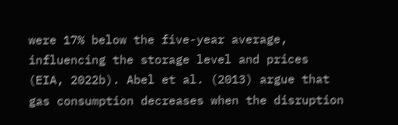were 17% below the five-year average, influencing the storage level and prices (EIA, 2022b). Abel et al. (2013) argue that gas consumption decreases when the disruption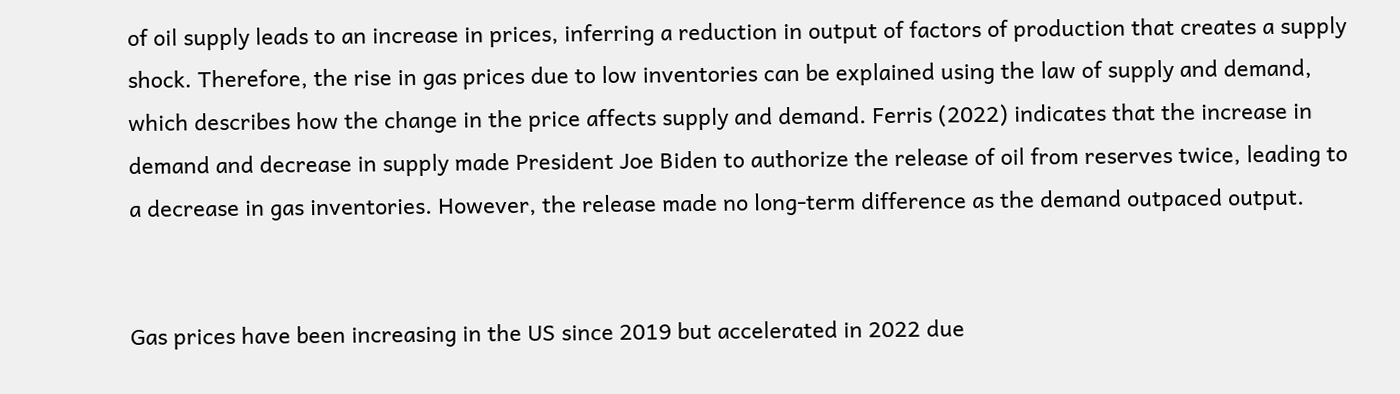of oil supply leads to an increase in prices, inferring a reduction in output of factors of production that creates a supply shock. Therefore, the rise in gas prices due to low inventories can be explained using the law of supply and demand, which describes how the change in the price affects supply and demand. Ferris (2022) indicates that the increase in demand and decrease in supply made President Joe Biden to authorize the release of oil from reserves twice, leading to a decrease in gas inventories. However, the release made no long-term difference as the demand outpaced output.


Gas prices have been increasing in the US since 2019 but accelerated in 2022 due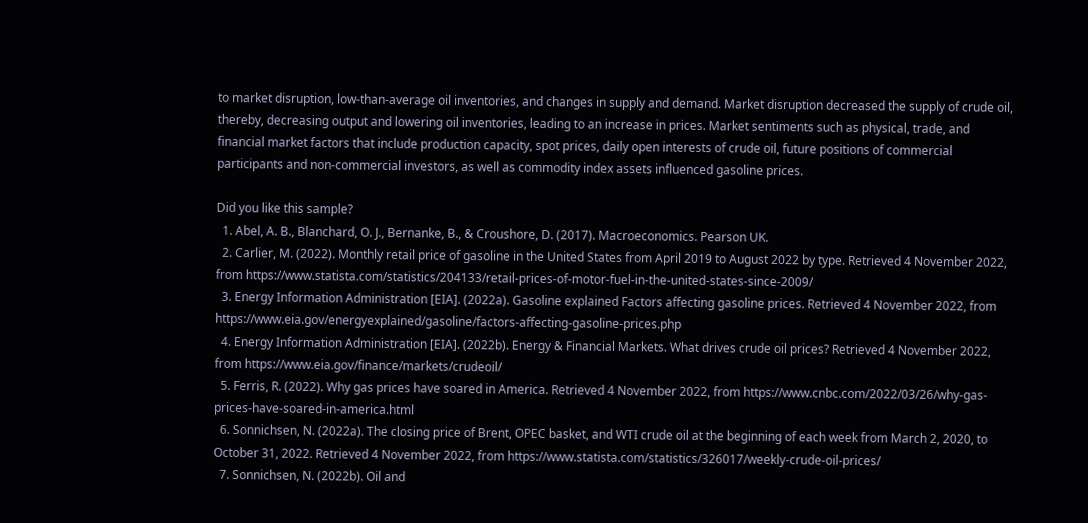to market disruption, low-than-average oil inventories, and changes in supply and demand. Market disruption decreased the supply of crude oil, thereby, decreasing output and lowering oil inventories, leading to an increase in prices. Market sentiments such as physical, trade, and financial market factors that include production capacity, spot prices, daily open interests of crude oil, future positions of commercial participants and non-commercial investors, as well as commodity index assets influenced gasoline prices.

Did you like this sample?
  1. Abel, A. B., Blanchard, O. J., Bernanke, B., & Croushore, D. (2017). Macroeconomics. Pearson UK.
  2. Carlier, M. (2022). Monthly retail price of gasoline in the United States from April 2019 to August 2022 by type. Retrieved 4 November 2022, from https://www.statista.com/statistics/204133/retail-prices-of-motor-fuel-in-the-united-states-since-2009/
  3. Energy Information Administration [EIA]. (2022a). Gasoline explained Factors affecting gasoline prices. Retrieved 4 November 2022, from https://www.eia.gov/energyexplained/gasoline/factors-affecting-gasoline-prices.php
  4. Energy Information Administration [EIA]. (2022b). Energy & Financial Markets. What drives crude oil prices? Retrieved 4 November 2022, from https://www.eia.gov/finance/markets/crudeoil/
  5. Ferris, R. (2022). Why gas prices have soared in America. Retrieved 4 November 2022, from https://www.cnbc.com/2022/03/26/why-gas-prices-have-soared-in-america.html
  6. Sonnichsen, N. (2022a). The closing price of Brent, OPEC basket, and WTI crude oil at the beginning of each week from March 2, 2020, to October 31, 2022. Retrieved 4 November 2022, from https://www.statista.com/statistics/326017/weekly-crude-oil-prices/
  7. Sonnichsen, N. (2022b). Oil and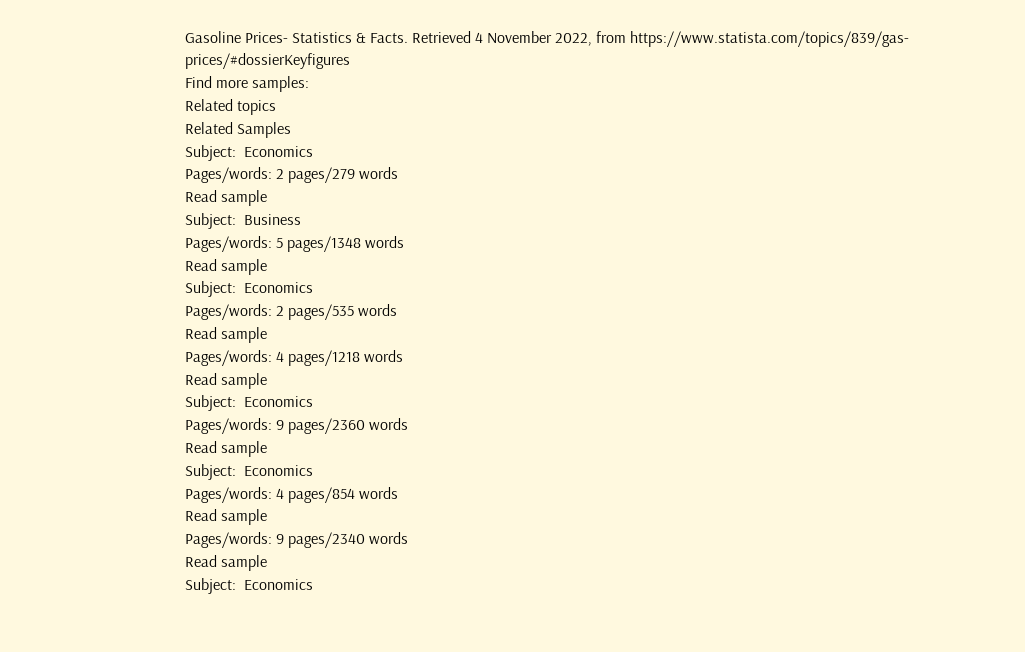Gasoline Prices- Statistics & Facts. Retrieved 4 November 2022, from https://www.statista.com/topics/839/gas-prices/#dossierKeyfigures
Find more samples:
Related topics
Related Samples
Subject:  Economics
Pages/words: 2 pages/279 words
Read sample
Subject:  Business
Pages/words: 5 pages/1348 words
Read sample
Subject:  Economics
Pages/words: 2 pages/535 words
Read sample
Pages/words: 4 pages/1218 words
Read sample
Subject:  Economics
Pages/words: 9 pages/2360 words
Read sample
Subject:  Economics
Pages/words: 4 pages/854 words
Read sample
Pages/words: 9 pages/2340 words
Read sample
Subject:  Economics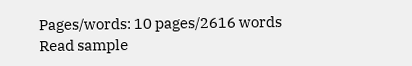Pages/words: 10 pages/2616 words
Read sample